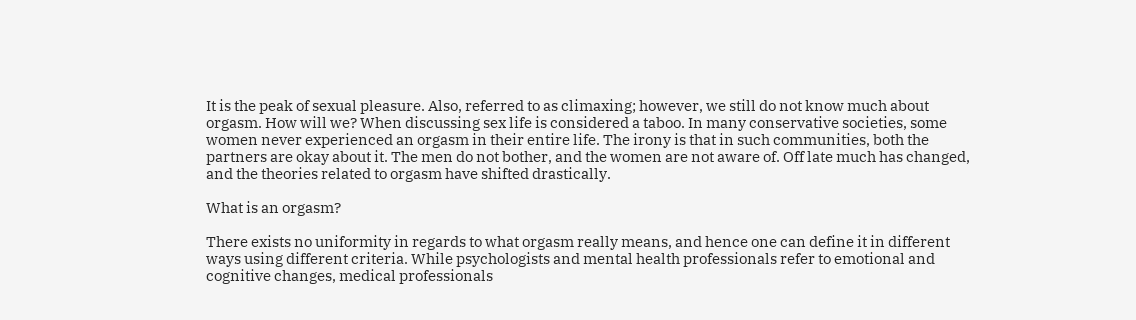It is the peak of sexual pleasure. Also, referred to as climaxing; however, we still do not know much about orgasm. How will we? When discussing sex life is considered a taboo. In many conservative societies, some women never experienced an orgasm in their entire life. The irony is that in such communities, both the partners are okay about it. The men do not bother, and the women are not aware of. Off late much has changed, and the theories related to orgasm have shifted drastically.

What is an orgasm?

There exists no uniformity in regards to what orgasm really means, and hence one can define it in different ways using different criteria. While psychologists and mental health professionals refer to emotional and cognitive changes, medical professionals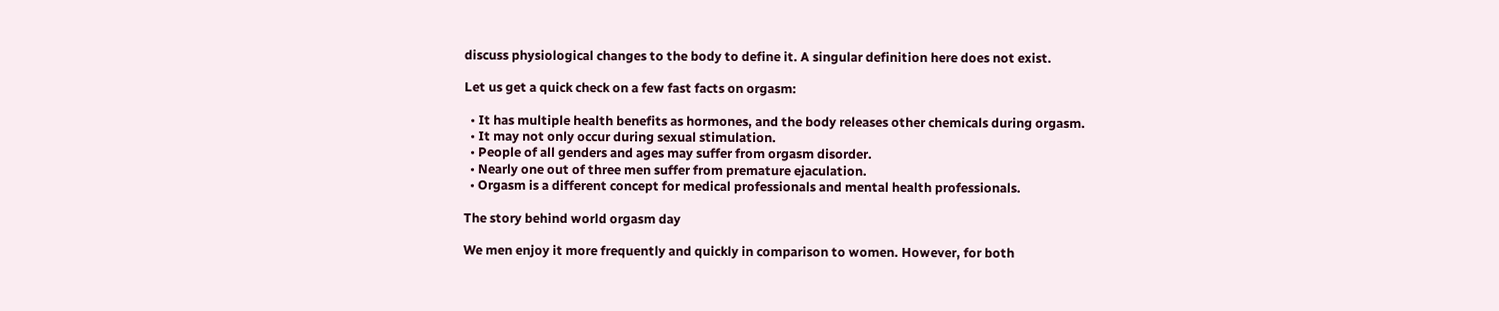discuss physiological changes to the body to define it. A singular definition here does not exist.

Let us get a quick check on a few fast facts on orgasm:

  • It has multiple health benefits as hormones, and the body releases other chemicals during orgasm.
  • It may not only occur during sexual stimulation.
  • People of all genders and ages may suffer from orgasm disorder.
  • Nearly one out of three men suffer from premature ejaculation.
  • Orgasm is a different concept for medical professionals and mental health professionals.

The story behind world orgasm day

We men enjoy it more frequently and quickly in comparison to women. However, for both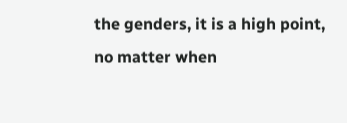the genders, it is a high point, no matter when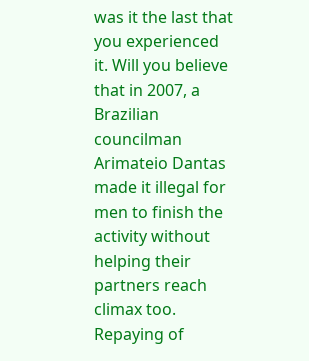was it the last that you experienced it. Will you believe that in 2007, a Brazilian councilman Arimateio Dantas made it illegal for men to finish the activity without helping their partners reach climax too. Repaying of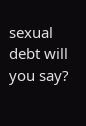sexual debt will you say?